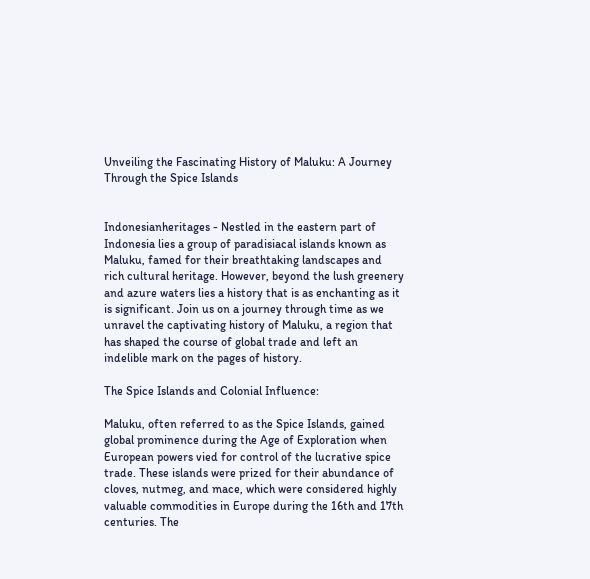Unveiling the Fascinating History of Maluku: A Journey Through the Spice Islands


Indonesianheritages - Nestled in the eastern part of Indonesia lies a group of paradisiacal islands known as Maluku, famed for their breathtaking landscapes and rich cultural heritage. However, beyond the lush greenery and azure waters lies a history that is as enchanting as it is significant. Join us on a journey through time as we unravel the captivating history of Maluku, a region that has shaped the course of global trade and left an indelible mark on the pages of history.

The Spice Islands and Colonial Influence:

Maluku, often referred to as the Spice Islands, gained global prominence during the Age of Exploration when European powers vied for control of the lucrative spice trade. These islands were prized for their abundance of cloves, nutmeg, and mace, which were considered highly valuable commodities in Europe during the 16th and 17th centuries. The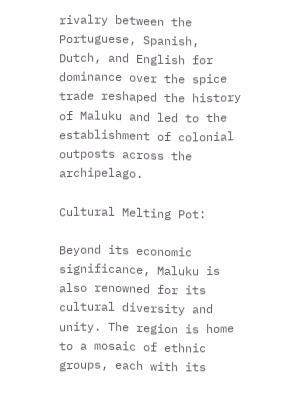rivalry between the Portuguese, Spanish, Dutch, and English for dominance over the spice trade reshaped the history of Maluku and led to the establishment of colonial outposts across the archipelago.

Cultural Melting Pot:

Beyond its economic significance, Maluku is also renowned for its cultural diversity and unity. The region is home to a mosaic of ethnic groups, each with its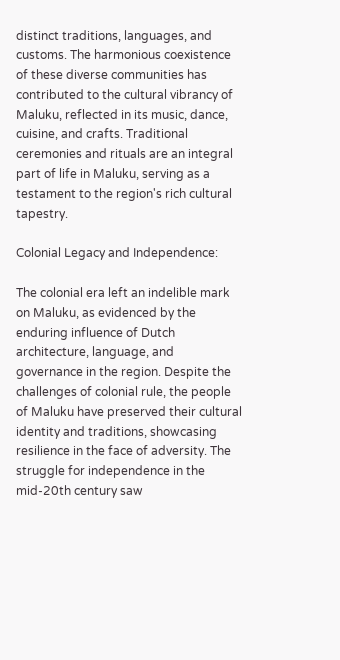distinct traditions, languages, and customs. The harmonious coexistence of these diverse communities has contributed to the cultural vibrancy of Maluku, reflected in its music, dance, cuisine, and crafts. Traditional ceremonies and rituals are an integral part of life in Maluku, serving as a testament to the region's rich cultural tapestry.

Colonial Legacy and Independence:

The colonial era left an indelible mark on Maluku, as evidenced by the enduring influence of Dutch architecture, language, and governance in the region. Despite the challenges of colonial rule, the people of Maluku have preserved their cultural identity and traditions, showcasing resilience in the face of adversity. The struggle for independence in the mid-20th century saw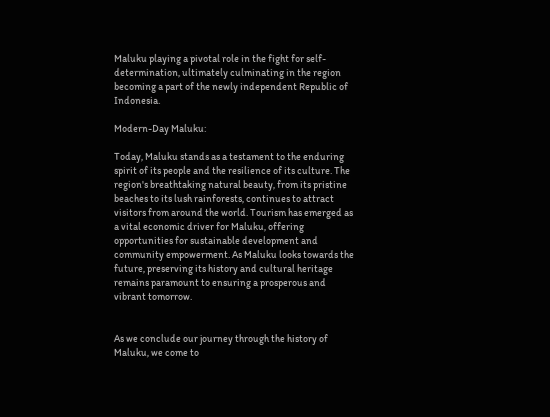Maluku playing a pivotal role in the fight for self-determination, ultimately culminating in the region becoming a part of the newly independent Republic of Indonesia.

Modern-Day Maluku:

Today, Maluku stands as a testament to the enduring spirit of its people and the resilience of its culture. The region's breathtaking natural beauty, from its pristine beaches to its lush rainforests, continues to attract visitors from around the world. Tourism has emerged as a vital economic driver for Maluku, offering opportunities for sustainable development and community empowerment. As Maluku looks towards the future, preserving its history and cultural heritage remains paramount to ensuring a prosperous and vibrant tomorrow.


As we conclude our journey through the history of Maluku, we come to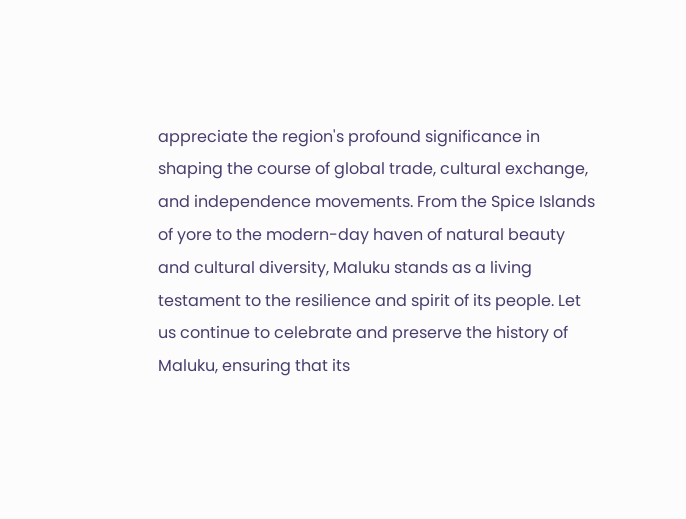appreciate the region's profound significance in shaping the course of global trade, cultural exchange, and independence movements. From the Spice Islands of yore to the modern-day haven of natural beauty and cultural diversity, Maluku stands as a living testament to the resilience and spirit of its people. Let us continue to celebrate and preserve the history of Maluku, ensuring that its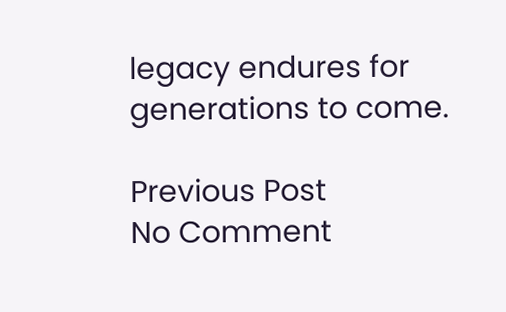legacy endures for generations to come.

Previous Post
No Comment